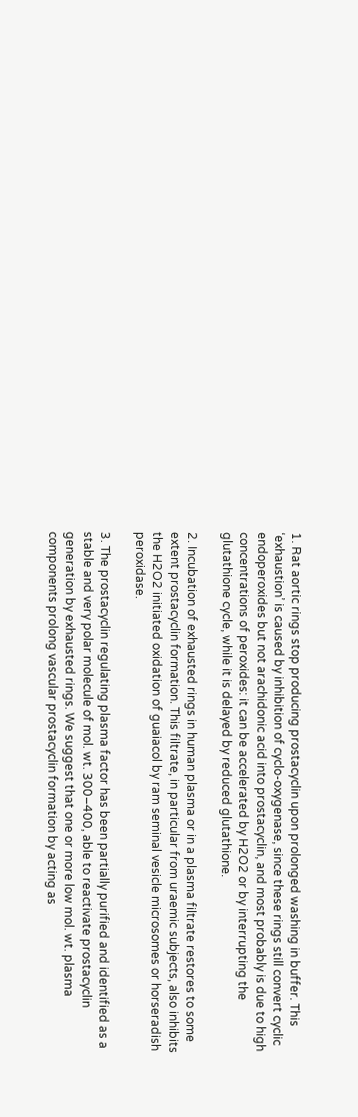1. Rat aortic rings stop producing prostacyclin upon prolonged washing in buffer. This ‘exhaustion’ is caused by inhibition of cyclo-oxygenase, since these rings still convert cyclic endoperoxides but not arachidonic acid into prostacyclin, and most probably is due to high concentrations of peroxides: it can be accelerated by H2O2 or by interrupting the glutathione cycle, while it is delayed by reduced glutathione.

2. Incubation of exhausted rings in human plasma or in a plasma filtrate restores to some extent prostacyclin formation. This filtrate, in particular from uraemic subjects, also inhibits the H2O2 initiated oxidation of guaiacol by ram seminal vesicle microsomes or horseradish peroxidase.

3. The prostacyclin regulating plasma factor has been partially purified and identified as a stable and very polar molecule of mol. wt. 300–400, able to reactivate prostacyclin generation by exhausted rings. We suggest that one or more low mol. wt. plasma components prolong vascular prostacyclin formation by acting as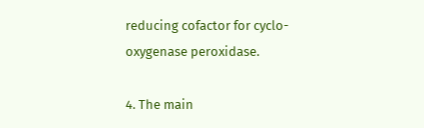reducing cofactor for cyclo-oxygenase peroxidase.

4. The main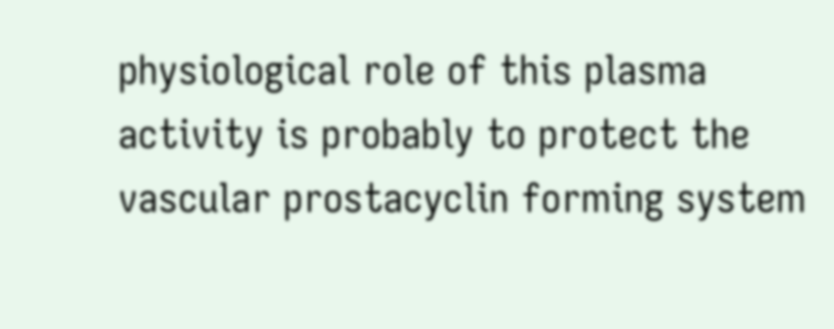physiological role of this plasma activity is probably to protect the vascular prostacyclin forming system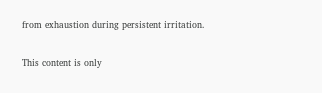from exhaustion during persistent irritation.

This content is only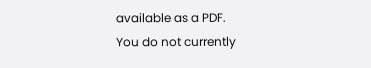available as a PDF.
You do not currently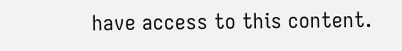have access to this content.